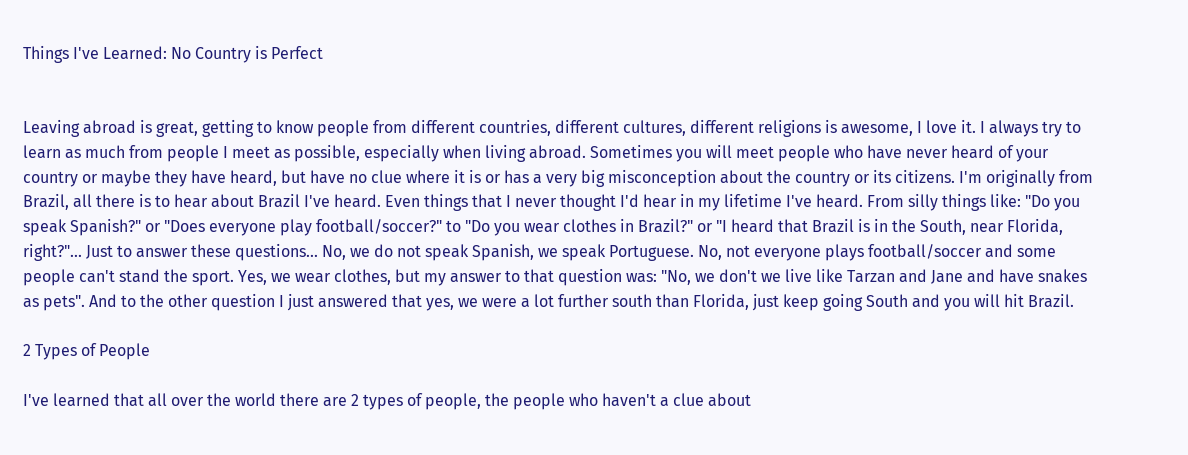Things I've Learned: No Country is Perfect


Leaving abroad is great, getting to know people from different countries, different cultures, different religions is awesome, I love it. I always try to learn as much from people I meet as possible, especially when living abroad. Sometimes you will meet people who have never heard of your country or maybe they have heard, but have no clue where it is or has a very big misconception about the country or its citizens. I'm originally from Brazil, all there is to hear about Brazil I've heard. Even things that I never thought I'd hear in my lifetime I've heard. From silly things like: "Do you speak Spanish?" or "Does everyone play football/soccer?" to "Do you wear clothes in Brazil?" or "I heard that Brazil is in the South, near Florida, right?"... Just to answer these questions... No, we do not speak Spanish, we speak Portuguese. No, not everyone plays football/soccer and some people can't stand the sport. Yes, we wear clothes, but my answer to that question was: "No, we don't we live like Tarzan and Jane and have snakes as pets". And to the other question I just answered that yes, we were a lot further south than Florida, just keep going South and you will hit Brazil.

2 Types of People

I've learned that all over the world there are 2 types of people, the people who haven't a clue about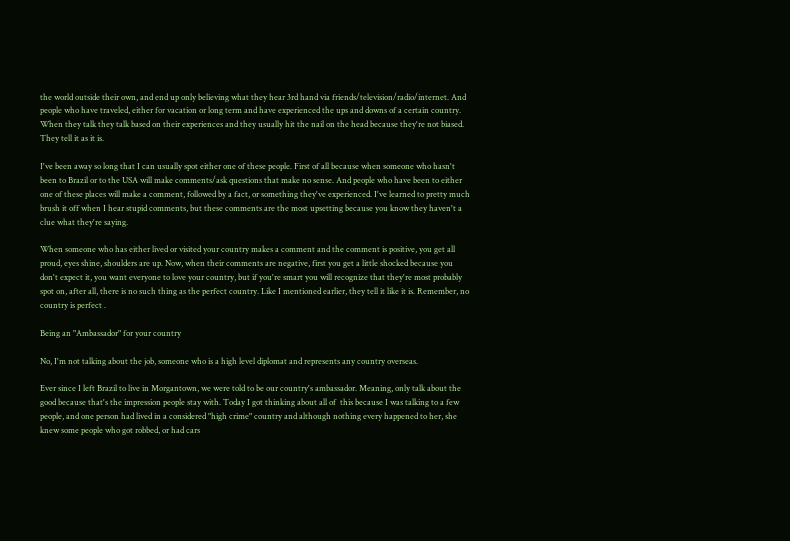the world outside their own, and end up only believing what they hear 3rd hand via friends/television/radio/internet. And people who have traveled, either for vacation or long term and have experienced the ups and downs of a certain country. When they talk they talk based on their experiences and they usually hit the nail on the head because they're not biased. They tell it as it is.

I've been away so long that I can usually spot either one of these people. First of all because when someone who hasn't been to Brazil or to the USA will make comments/ask questions that make no sense. And people who have been to either one of these places will make a comment, followed by a fact, or something they've experienced. I've learned to pretty much brush it off when I hear stupid comments, but these comments are the most upsetting because you know they haven't a clue what they're saying.

When someone who has either lived or visited your country makes a comment and the comment is positive, you get all proud, eyes shine, shoulders are up. Now, when their comments are negative, first you get a little shocked because you don't expect it, you want everyone to love your country, but if you're smart you will recognize that they're most probably spot on, after all, there is no such thing as the perfect country. Like I mentioned earlier, they tell it like it is. Remember, no country is perfect .

Being an "Ambassador" for your country

No, I'm not talking about the job, someone who is a high level diplomat and represents any country overseas.

Ever since I left Brazil to live in Morgantown, we were told to be our country's ambassador. Meaning, only talk about the good because that's the impression people stay with. Today I got thinking about all of  this because I was talking to a few people, and one person had lived in a considered "high crime" country and although nothing every happened to her, she knew some people who got robbed, or had cars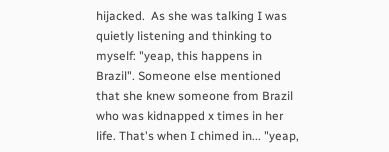hijacked.  As she was talking I was quietly listening and thinking to myself: "yeap, this happens in Brazil". Someone else mentioned that she knew someone from Brazil who was kidnapped x times in her life. That's when I chimed in... "yeap,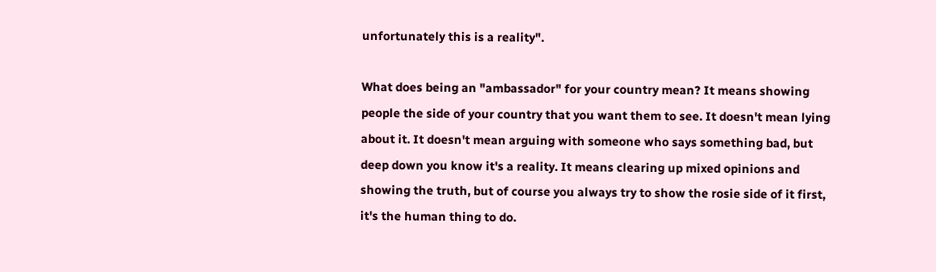unfortunately this is a reality".

What does being an "ambassador" for your country mean? It means showing people the side of your country that you want them to see. It doesn't mean lying about it. It doesn't mean arguing with someone who says something bad, but deep down you know it's a reality. It means clearing up mixed opinions and showing the truth, but of course you always try to show the rosie side of it first, it's the human thing to do.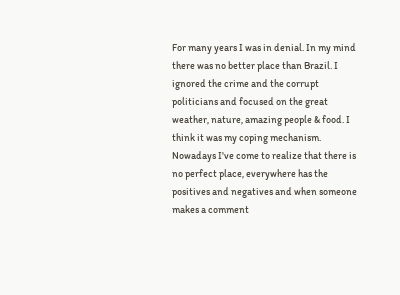For many years I was in denial. In my mind there was no better place than Brazil. I ignored the crime and the corrupt politicians and focused on the great weather, nature, amazing people & food. I think it was my coping mechanism. Nowadays I've come to realize that there is no perfect place, everywhere has the positives and negatives and when someone makes a comment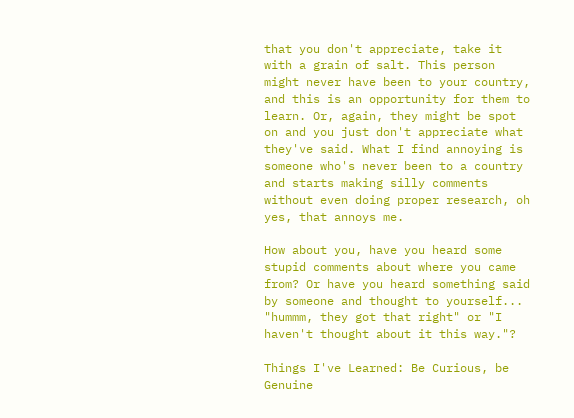that you don't appreciate, take it with a grain of salt. This person might never have been to your country, and this is an opportunity for them to learn. Or, again, they might be spot on and you just don't appreciate what they've said. What I find annoying is someone who's never been to a country and starts making silly comments without even doing proper research, oh yes, that annoys me.

How about you, have you heard some stupid comments about where you came from? Or have you heard something said by someone and thought to yourself... "hummm, they got that right" or "I haven't thought about it this way."?

Things I've Learned: Be Curious, be Genuine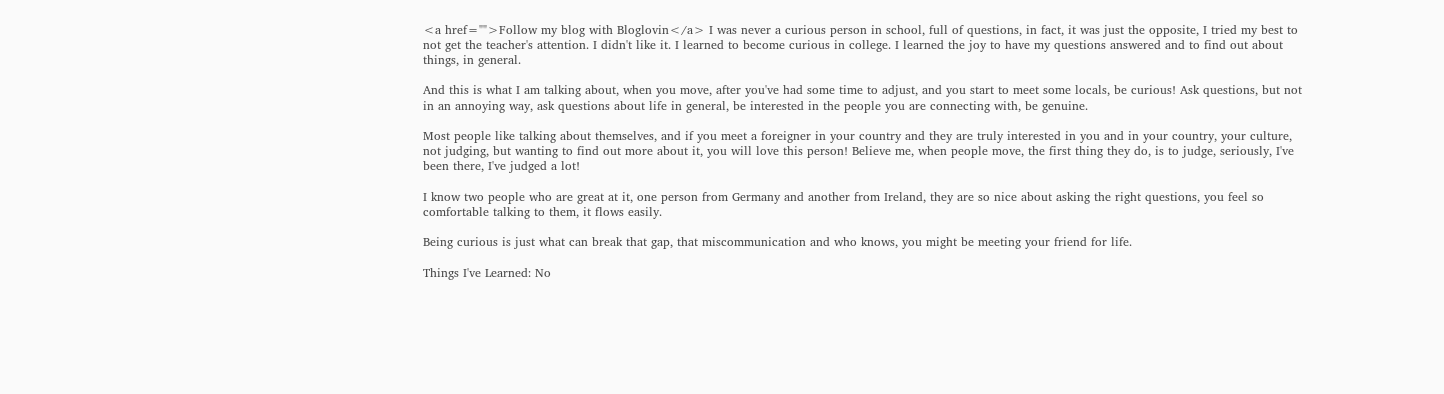<a href="">Follow my blog with Bloglovin</a> I was never a curious person in school, full of questions, in fact, it was just the opposite, I tried my best to not get the teacher's attention. I didn't like it. I learned to become curious in college. I learned the joy to have my questions answered and to find out about things, in general.

And this is what I am talking about, when you move, after you've had some time to adjust, and you start to meet some locals, be curious! Ask questions, but not in an annoying way, ask questions about life in general, be interested in the people you are connecting with, be genuine.

Most people like talking about themselves, and if you meet a foreigner in your country and they are truly interested in you and in your country, your culture, not judging, but wanting to find out more about it, you will love this person! Believe me, when people move, the first thing they do, is to judge, seriously, I've been there, I've judged a lot!

I know two people who are great at it, one person from Germany and another from Ireland, they are so nice about asking the right questions, you feel so comfortable talking to them, it flows easily.

Being curious is just what can break that gap, that miscommunication and who knows, you might be meeting your friend for life.

Things I've Learned: No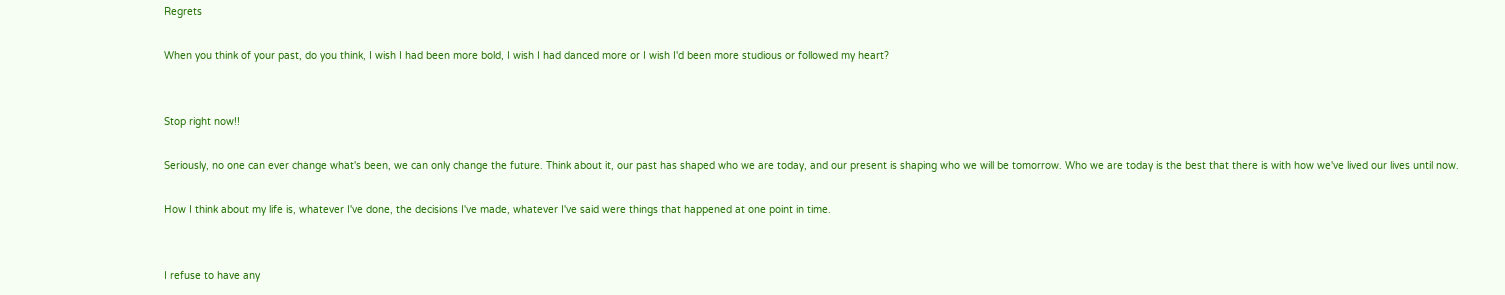Regrets

When you think of your past, do you think, I wish I had been more bold, I wish I had danced more or I wish I'd been more studious or followed my heart?


Stop right now!!

Seriously, no one can ever change what's been, we can only change the future. Think about it, our past has shaped who we are today, and our present is shaping who we will be tomorrow. Who we are today is the best that there is with how we've lived our lives until now.

How I think about my life is, whatever I've done, the decisions I've made, whatever I've said were things that happened at one point in time.


I refuse to have any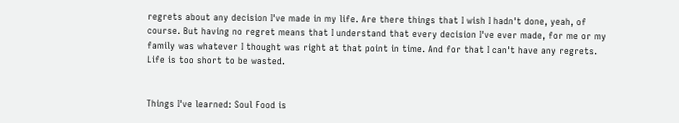regrets about any decision I've made in my life. Are there things that I wish I hadn't done, yeah, of course. But having no regret means that I understand that every decision I've ever made, for me or my family was whatever I thought was right at that point in time. And for that I can't have any regrets. Life is too short to be wasted.


Things I've learned: Soul Food is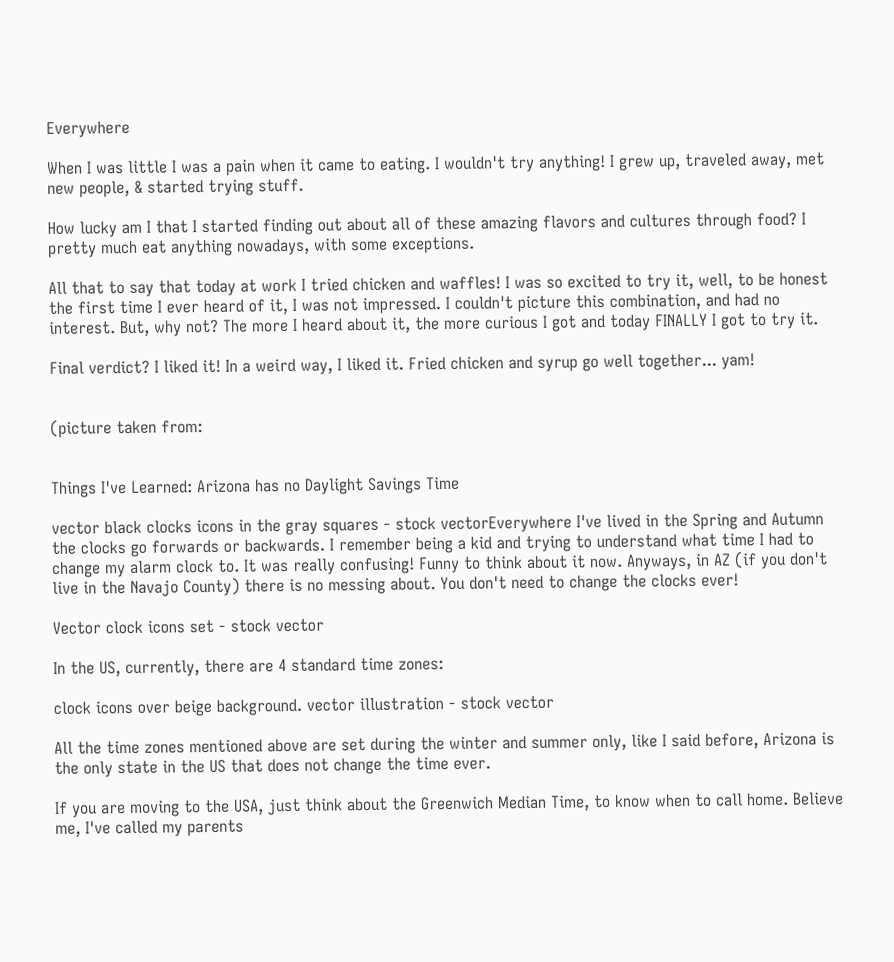Everywhere

When I was little I was a pain when it came to eating. I wouldn't try anything! I grew up, traveled away, met new people, & started trying stuff.

How lucky am I that I started finding out about all of these amazing flavors and cultures through food? I pretty much eat anything nowadays, with some exceptions.

All that to say that today at work I tried chicken and waffles! I was so excited to try it, well, to be honest the first time I ever heard of it, I was not impressed. I couldn't picture this combination, and had no interest. But, why not? The more I heard about it, the more curious I got and today FINALLY I got to try it.

Final verdict? I liked it! In a weird way, I liked it. Fried chicken and syrup go well together... yam!


(picture taken from:


Things I've Learned: Arizona has no Daylight Savings Time

vector black clocks icons in the gray squares - stock vectorEverywhere I've lived in the Spring and Autumn the clocks go forwards or backwards. I remember being a kid and trying to understand what time I had to change my alarm clock to. It was really confusing! Funny to think about it now. Anyways, in AZ (if you don't live in the Navajo County) there is no messing about. You don't need to change the clocks ever!

Vector clock icons set - stock vector

In the US, currently, there are 4 standard time zones:

clock icons over beige background. vector illustration - stock vector

All the time zones mentioned above are set during the winter and summer only, like I said before, Arizona is the only state in the US that does not change the time ever.

If you are moving to the USA, just think about the Greenwich Median Time, to know when to call home. Believe me, I've called my parents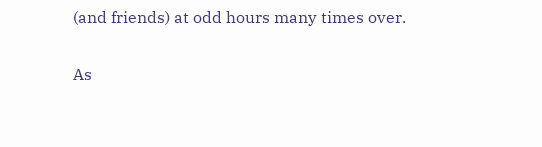(and friends) at odd hours many times over.

As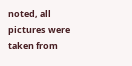noted, all pictures were taken from